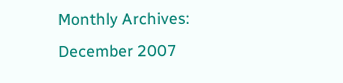Monthly Archives: December 2007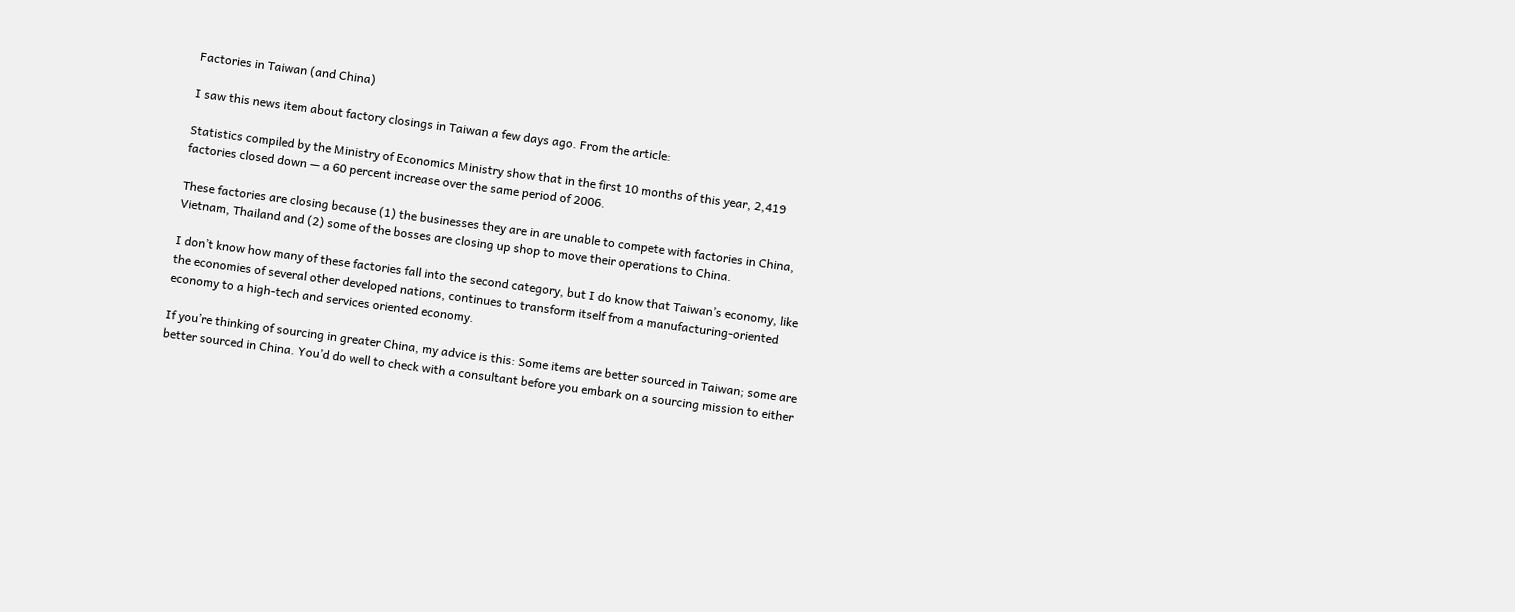Factories in Taiwan (and China)

I saw this news item about factory closings in Taiwan a few days ago. From the article:

Statistics compiled by the Ministry of Economics Ministry show that in the first 10 months of this year, 2,419 factories closed down — a 60 percent increase over the same period of 2006.

These factories are closing because (1) the businesses they are in are unable to compete with factories in China, Vietnam, Thailand and (2) some of the bosses are closing up shop to move their operations to China.

I don’t know how many of these factories fall into the second category, but I do know that Taiwan’s economy, like the economies of several other developed nations, continues to transform itself from a manufacturing-oriented economy to a high-tech and services oriented economy.

If you’re thinking of sourcing in greater China, my advice is this: Some items are better sourced in Taiwan; some are better sourced in China. You’d do well to check with a consultant before you embark on a sourcing mission to either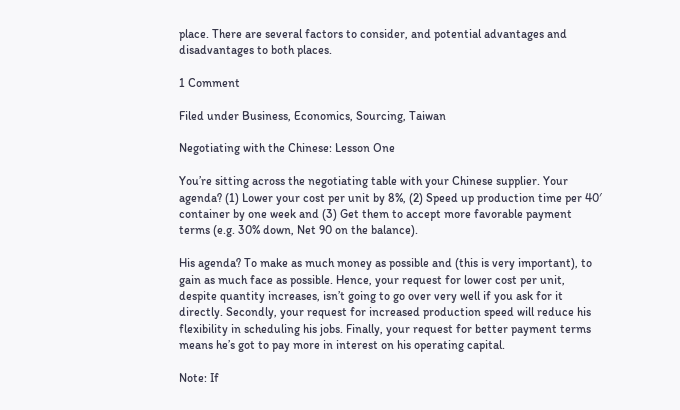place. There are several factors to consider, and potential advantages and disadvantages to both places.

1 Comment

Filed under Business, Economics, Sourcing, Taiwan

Negotiating with the Chinese: Lesson One

You’re sitting across the negotiating table with your Chinese supplier. Your agenda? (1) Lower your cost per unit by 8%, (2) Speed up production time per 40′ container by one week and (3) Get them to accept more favorable payment terms (e.g. 30% down, Net 90 on the balance).

His agenda? To make as much money as possible and (this is very important), to gain as much face as possible. Hence, your request for lower cost per unit, despite quantity increases, isn’t going to go over very well if you ask for it directly. Secondly, your request for increased production speed will reduce his flexibility in scheduling his jobs. Finally, your request for better payment terms means he’s got to pay more in interest on his operating capital.

Note: If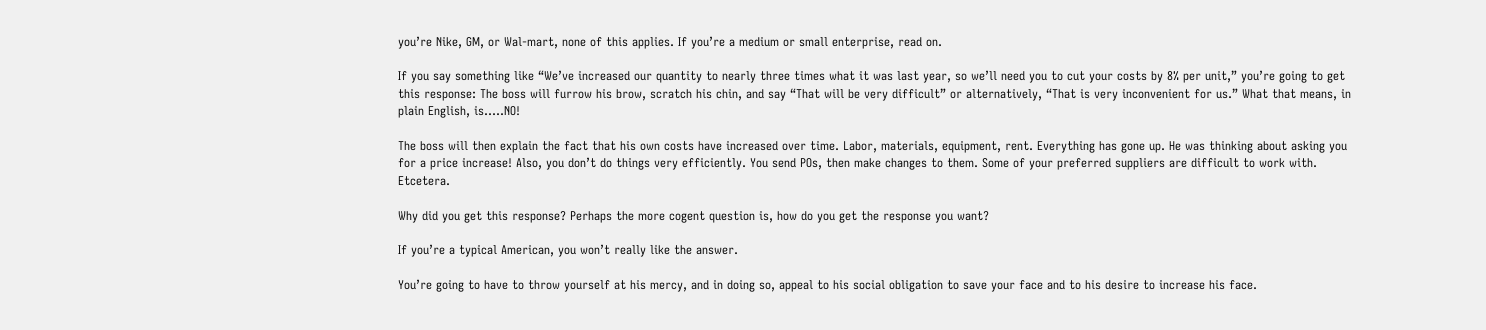you’re Nike, GM, or Wal-mart, none of this applies. If you’re a medium or small enterprise, read on.

If you say something like “We’ve increased our quantity to nearly three times what it was last year, so we’ll need you to cut your costs by 8% per unit,” you’re going to get this response: The boss will furrow his brow, scratch his chin, and say “That will be very difficult” or alternatively, “That is very inconvenient for us.” What that means, in plain English, is…..NO!

The boss will then explain the fact that his own costs have increased over time. Labor, materials, equipment, rent. Everything has gone up. He was thinking about asking you for a price increase! Also, you don’t do things very efficiently. You send POs, then make changes to them. Some of your preferred suppliers are difficult to work with. Etcetera.

Why did you get this response? Perhaps the more cogent question is, how do you get the response you want?

If you’re a typical American, you won’t really like the answer.

You’re going to have to throw yourself at his mercy, and in doing so, appeal to his social obligation to save your face and to his desire to increase his face.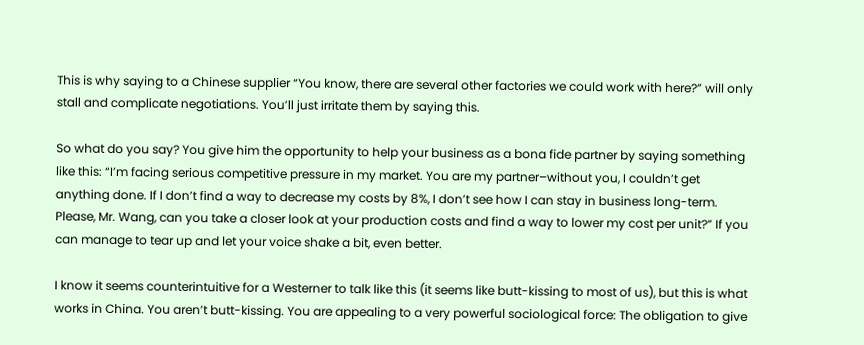This is why saying to a Chinese supplier “You know, there are several other factories we could work with here?” will only stall and complicate negotiations. You’ll just irritate them by saying this.

So what do you say? You give him the opportunity to help your business as a bona fide partner by saying something like this: “I’m facing serious competitive pressure in my market. You are my partner–without you, I couldn’t get anything done. If I don’t find a way to decrease my costs by 8%, I don’t see how I can stay in business long-term. Please, Mr. Wang, can you take a closer look at your production costs and find a way to lower my cost per unit?” If you can manage to tear up and let your voice shake a bit, even better.

I know it seems counterintuitive for a Westerner to talk like this (it seems like butt-kissing to most of us), but this is what works in China. You aren’t butt-kissing. You are appealing to a very powerful sociological force: The obligation to give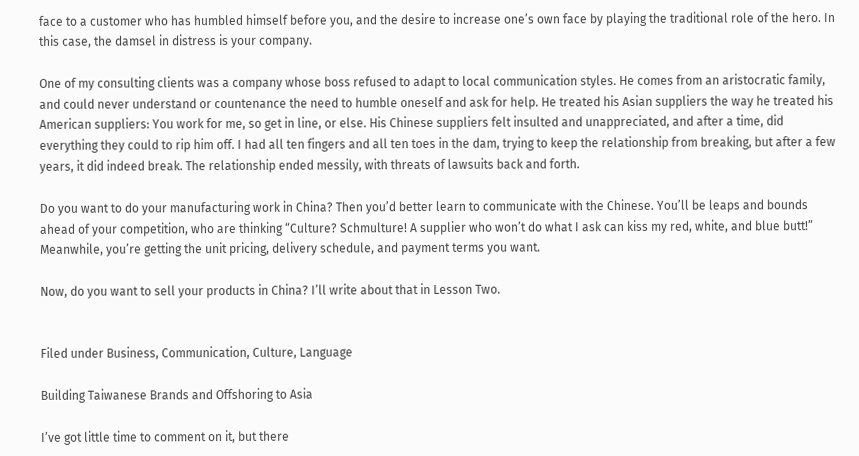face to a customer who has humbled himself before you, and the desire to increase one’s own face by playing the traditional role of the hero. In this case, the damsel in distress is your company.

One of my consulting clients was a company whose boss refused to adapt to local communication styles. He comes from an aristocratic family, and could never understand or countenance the need to humble oneself and ask for help. He treated his Asian suppliers the way he treated his American suppliers: You work for me, so get in line, or else. His Chinese suppliers felt insulted and unappreciated, and after a time, did everything they could to rip him off. I had all ten fingers and all ten toes in the dam, trying to keep the relationship from breaking, but after a few years, it did indeed break. The relationship ended messily, with threats of lawsuits back and forth.

Do you want to do your manufacturing work in China? Then you’d better learn to communicate with the Chinese. You’ll be leaps and bounds ahead of your competition, who are thinking “Culture? Schmulture! A supplier who won’t do what I ask can kiss my red, white, and blue butt!” Meanwhile, you’re getting the unit pricing, delivery schedule, and payment terms you want.

Now, do you want to sell your products in China? I’ll write about that in Lesson Two.


Filed under Business, Communication, Culture, Language

Building Taiwanese Brands and Offshoring to Asia

I’ve got little time to comment on it, but there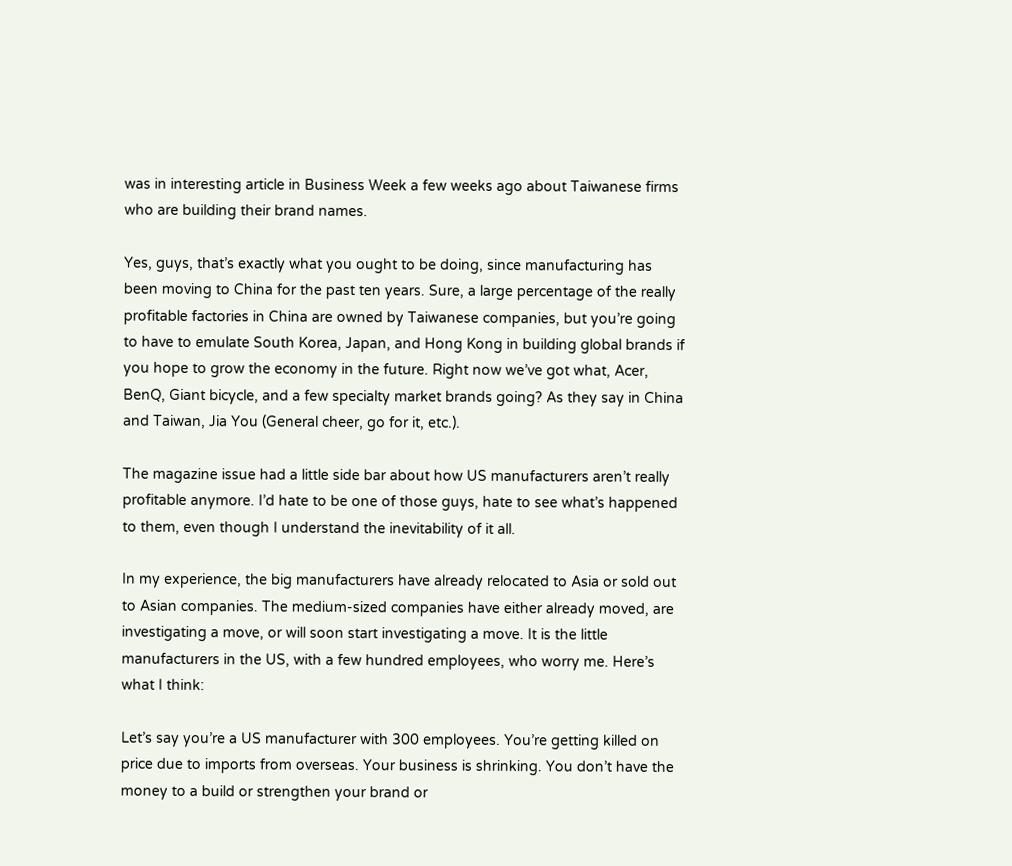was in interesting article in Business Week a few weeks ago about Taiwanese firms who are building their brand names.

Yes, guys, that’s exactly what you ought to be doing, since manufacturing has been moving to China for the past ten years. Sure, a large percentage of the really profitable factories in China are owned by Taiwanese companies, but you’re going to have to emulate South Korea, Japan, and Hong Kong in building global brands if you hope to grow the economy in the future. Right now we’ve got what, Acer, BenQ, Giant bicycle, and a few specialty market brands going? As they say in China and Taiwan, Jia You (General cheer, go for it, etc.).

The magazine issue had a little side bar about how US manufacturers aren’t really profitable anymore. I’d hate to be one of those guys, hate to see what’s happened to them, even though I understand the inevitability of it all.

In my experience, the big manufacturers have already relocated to Asia or sold out to Asian companies. The medium-sized companies have either already moved, are investigating a move, or will soon start investigating a move. It is the little manufacturers in the US, with a few hundred employees, who worry me. Here’s what I think:

Let’s say you’re a US manufacturer with 300 employees. You’re getting killed on price due to imports from overseas. Your business is shrinking. You don’t have the money to a build or strengthen your brand or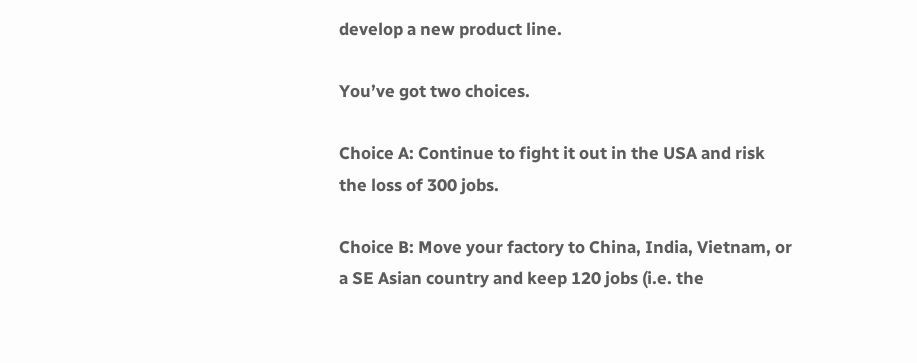develop a new product line.

You’ve got two choices.

Choice A: Continue to fight it out in the USA and risk the loss of 300 jobs.

Choice B: Move your factory to China, India, Vietnam, or a SE Asian country and keep 120 jobs (i.e. the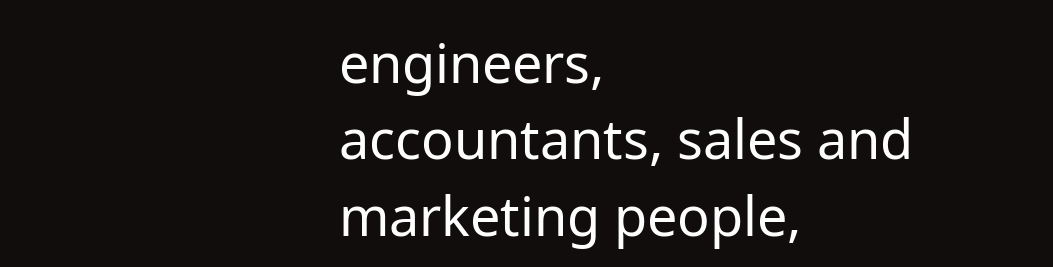engineers, accountants, sales and marketing people,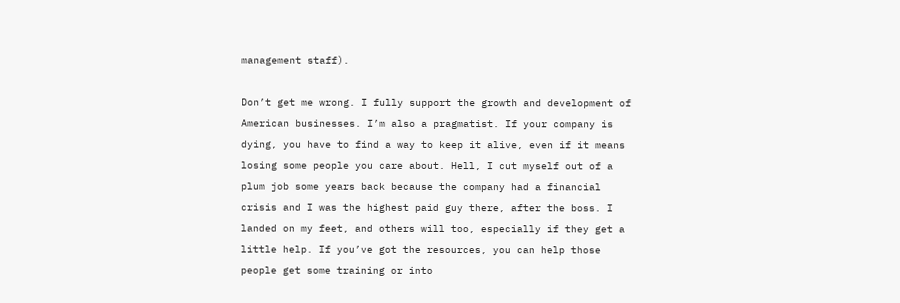management staff).

Don’t get me wrong. I fully support the growth and development of American businesses. I’m also a pragmatist. If your company is dying, you have to find a way to keep it alive, even if it means losing some people you care about. Hell, I cut myself out of a plum job some years back because the company had a financial crisis and I was the highest paid guy there, after the boss. I landed on my feet, and others will too, especially if they get a little help. If you’ve got the resources, you can help those people get some training or into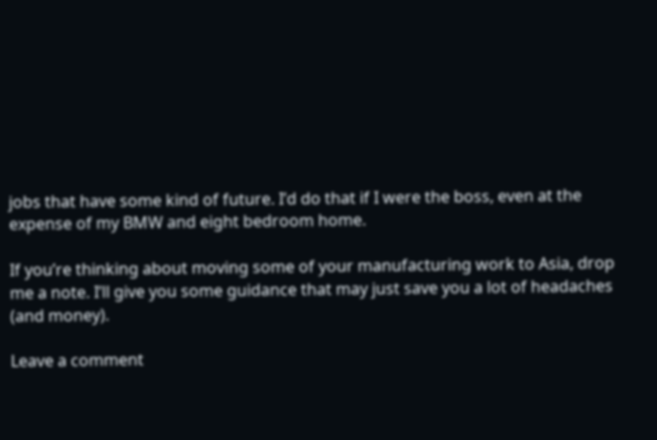jobs that have some kind of future. I’d do that if I were the boss, even at the expense of my BMW and eight bedroom home.

If you’re thinking about moving some of your manufacturing work to Asia, drop me a note. I’ll give you some guidance that may just save you a lot of headaches (and money).

Leave a comment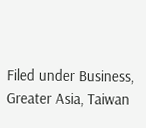Filed under Business, Greater Asia, Taiwan